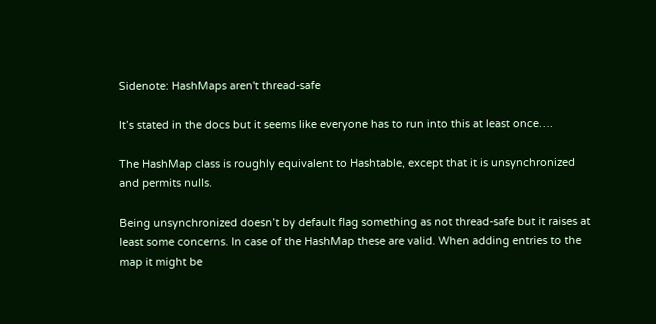Sidenote: HashMaps aren't thread-safe

It’s stated in the docs but it seems like everyone has to run into this at least once….

The HashMap class is roughly equivalent to Hashtable, except that it is unsynchronized and permits nulls.

Being unsynchronized doesn’t by default flag something as not thread-safe but it raises at least some concerns. In case of the HashMap these are valid. When adding entries to the map it might be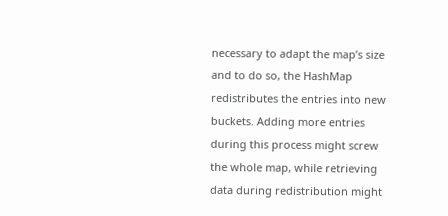necessary to adapt the map’s size and to do so, the HashMap redistributes the entries into new buckets. Adding more entries during this process might screw the whole map, while retrieving data during redistribution might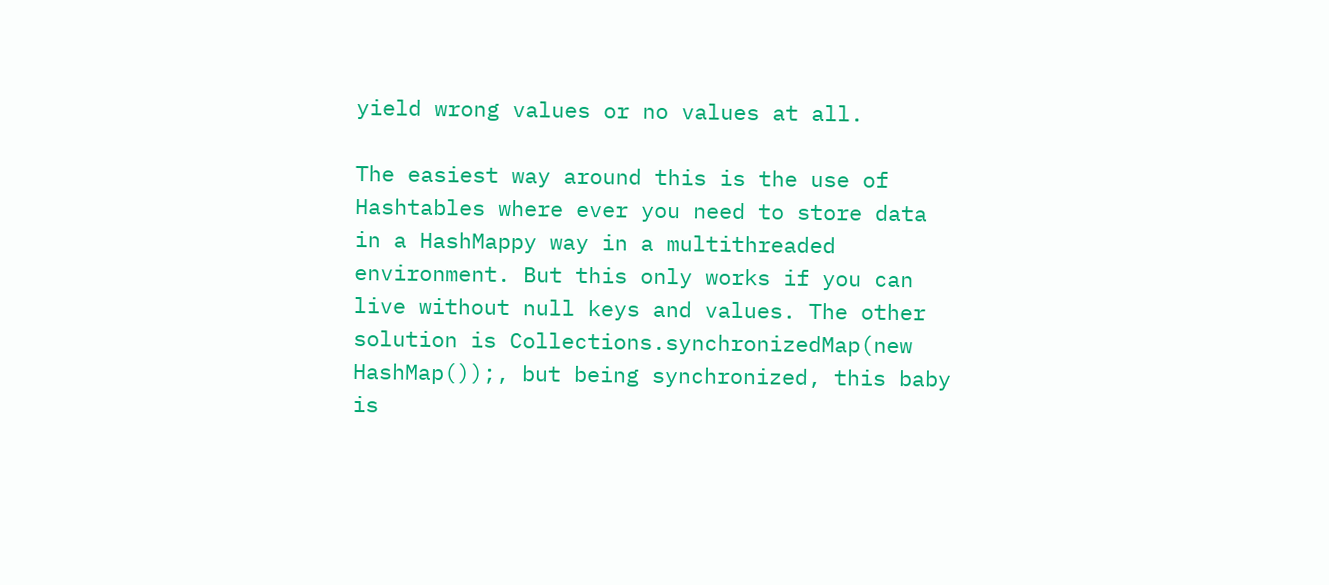yield wrong values or no values at all.

The easiest way around this is the use of Hashtables where ever you need to store data in a HashMappy way in a multithreaded environment. But this only works if you can live without null keys and values. The other solution is Collections.synchronizedMap(new HashMap());, but being synchronized, this baby is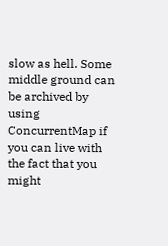slow as hell. Some middle ground can be archived by using ConcurrentMap if you can live with the fact that you might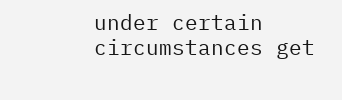under certain circumstances get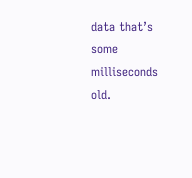data that’s some milliseconds old.